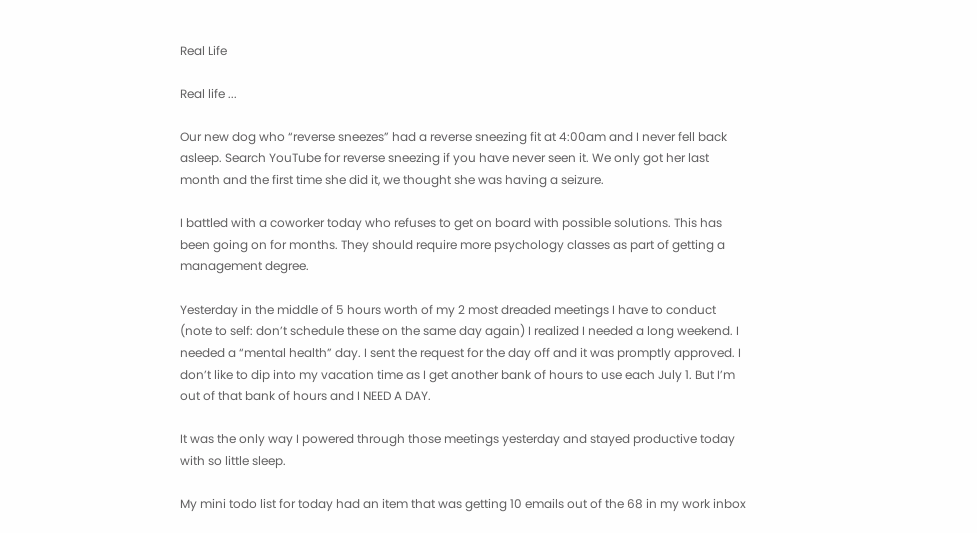Real Life

Real life ...

Our new dog who “reverse sneezes” had a reverse sneezing fit at 4:00am and I never fell back asleep. Search YouTube for reverse sneezing if you have never seen it. We only got her last month and the first time she did it, we thought she was having a seizure.

I battled with a coworker today who refuses to get on board with possible solutions. This has been going on for months. They should require more psychology classes as part of getting a management degree.

Yesterday in the middle of 5 hours worth of my 2 most dreaded meetings I have to conduct (note to self: don’t schedule these on the same day again) I realized I needed a long weekend. I needed a “mental health” day. I sent the request for the day off and it was promptly approved. I don’t like to dip into my vacation time as I get another bank of hours to use each July 1. But I’m out of that bank of hours and I NEED A DAY.

It was the only way I powered through those meetings yesterday and stayed productive today with so little sleep.

My mini todo list for today had an item that was getting 10 emails out of the 68 in my work inbox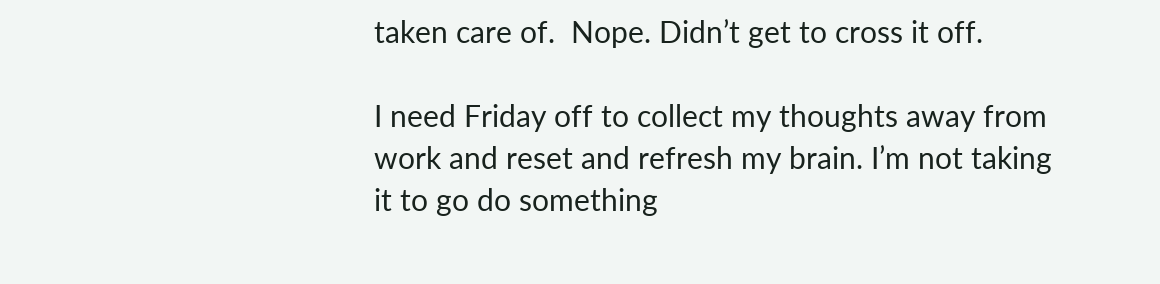taken care of.  Nope. Didn’t get to cross it off.

I need Friday off to collect my thoughts away from work and reset and refresh my brain. I’m not taking it to go do something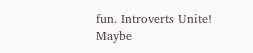fun. Introverts Unite! Maybe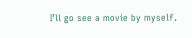I’ll go see a movie by myself.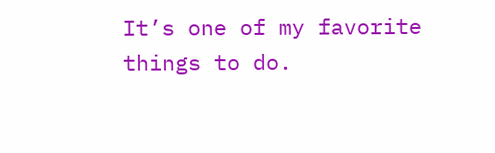It’s one of my favorite things to do.